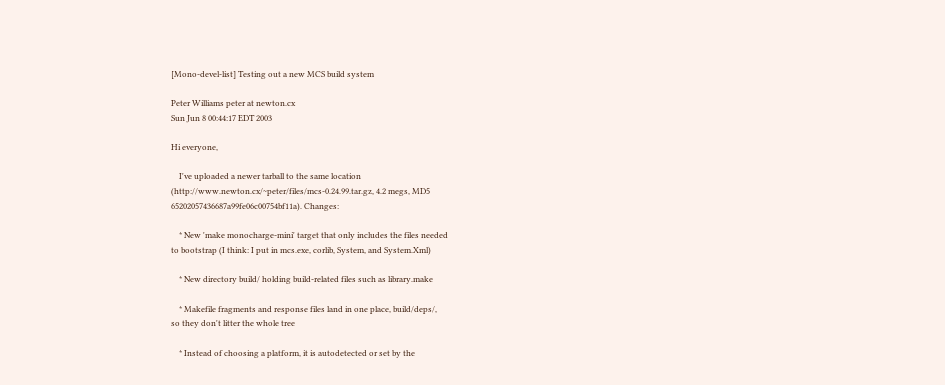[Mono-devel-list] Testing out a new MCS build system

Peter Williams peter at newton.cx
Sun Jun 8 00:44:17 EDT 2003

Hi everyone,

    I've uploaded a newer tarball to the same location
(http://www.newton.cx/~peter/files/mcs-0.24.99.tar.gz, 4.2 megs, MD5
65202057436687a99fe06c00754bf11a). Changes:

    * New 'make monocharge-mini' target that only includes the files needed
to bootstrap (I think: I put in mcs.exe, corlib, System, and System.Xml)

    * New directory build/ holding build-related files such as library.make

    * Makefile fragments and response files land in one place, build/deps/,
so they don't litter the whole tree

    * Instead of choosing a platform, it is autodetected or set by the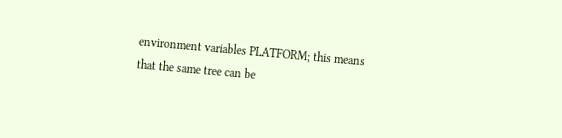environment variables PLATFORM; this means that the same tree can be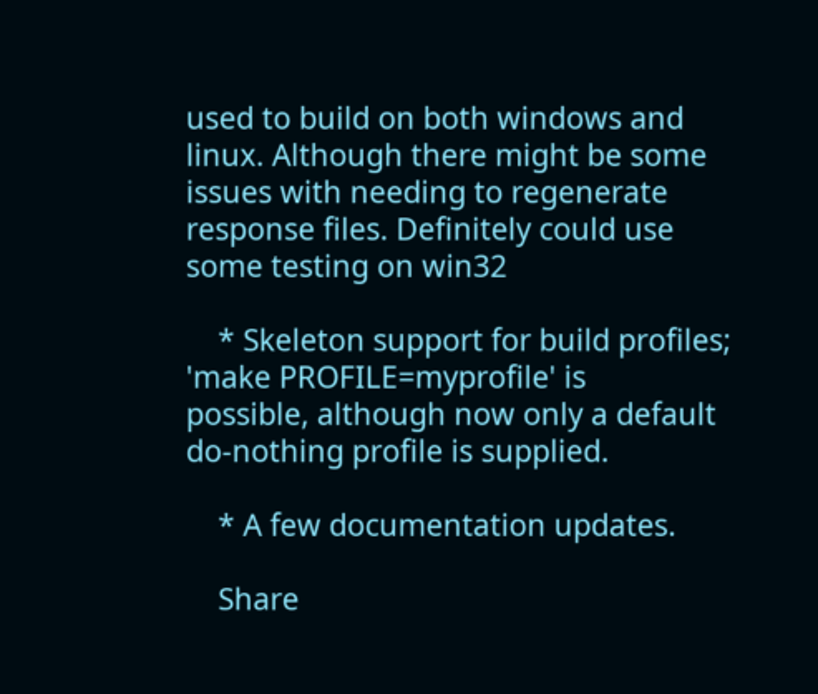used to build on both windows and linux. Although there might be some
issues with needing to regenerate response files. Definitely could use
some testing on win32

    * Skeleton support for build profiles; 'make PROFILE=myprofile' is
possible, although now only a default do-nothing profile is supplied.

    * A few documentation updates.

    Share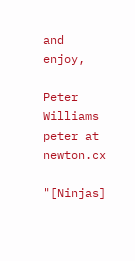and enjoy,

Peter Williams                          peter at newton.cx

"[Ninjas]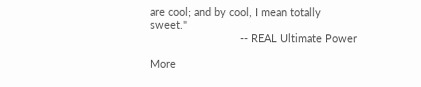are cool; and by cool, I mean totally sweet."
                              -- REAL Ultimate Power

More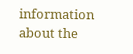information about the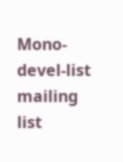Mono-devel-list mailing list